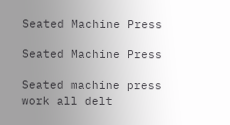Seated Machine Press

Seated Machine Press

Seated machine press work all delt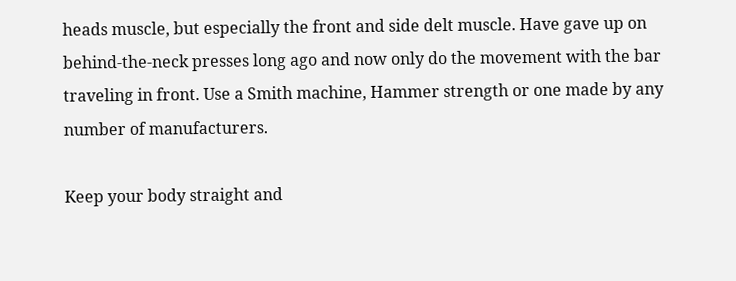heads muscle, but especially the front and side delt muscle. Have gave up on behind-the-neck presses long ago and now only do the movement with the bar traveling in front. Use a Smith machine, Hammer strength or one made by any number of manufacturers.

Keep your body straight and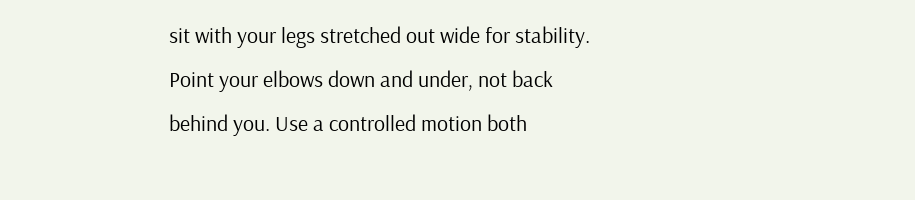sit with your legs stretched out wide for stability. Point your elbows down and under, not back behind you. Use a controlled motion both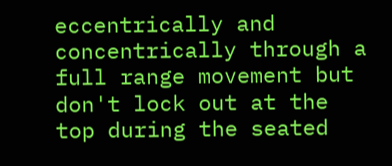eccentrically and concentrically through a full range movement but don't lock out at the top during the seated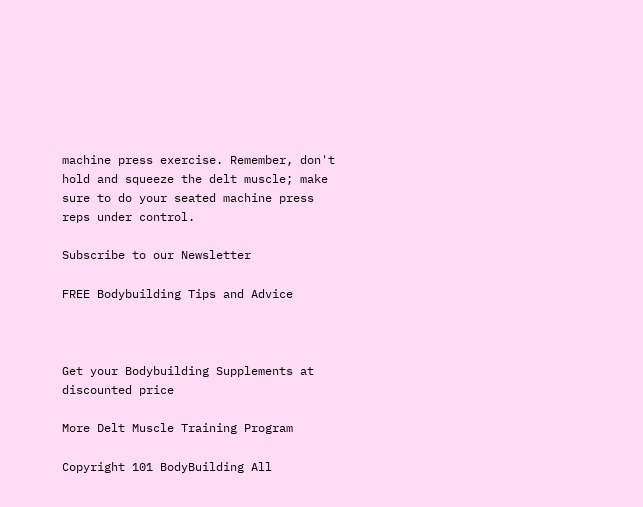machine press exercise. Remember, don't hold and squeeze the delt muscle; make sure to do your seated machine press reps under control.

Subscribe to our Newsletter

FREE Bodybuilding Tips and Advice



Get your Bodybuilding Supplements at discounted price

More Delt Muscle Training Program

Copyright 101 BodyBuilding All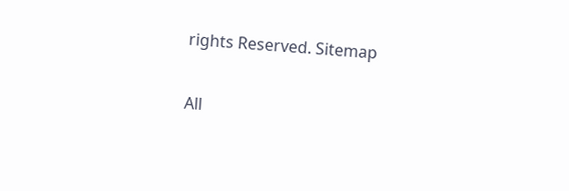rights Reserved. Sitemap

All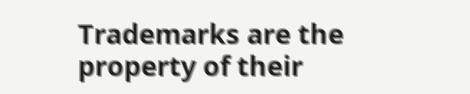Trademarks are the property of their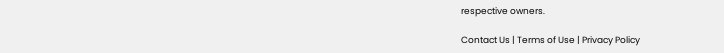respective owners.

Contact Us | Terms of Use | Privacy Policy